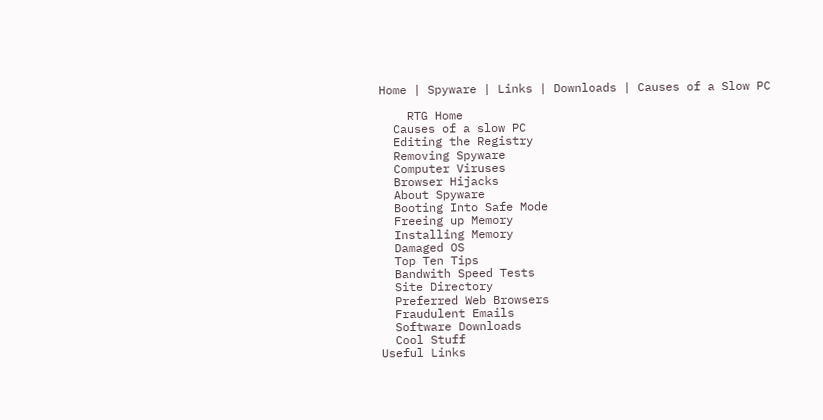Home | Spyware | Links | Downloads | Causes of a Slow PC

    RTG Home
  Causes of a slow PC
  Editing the Registry
  Removing Spyware
  Computer Viruses
  Browser Hijacks
  About Spyware
  Booting Into Safe Mode
  Freeing up Memory
  Installing Memory
  Damaged OS
  Top Ten Tips
  Bandwith Speed Tests
  Site Directory
  Preferred Web Browsers
  Fraudulent Emails
  Software Downloads
  Cool Stuff
Useful Links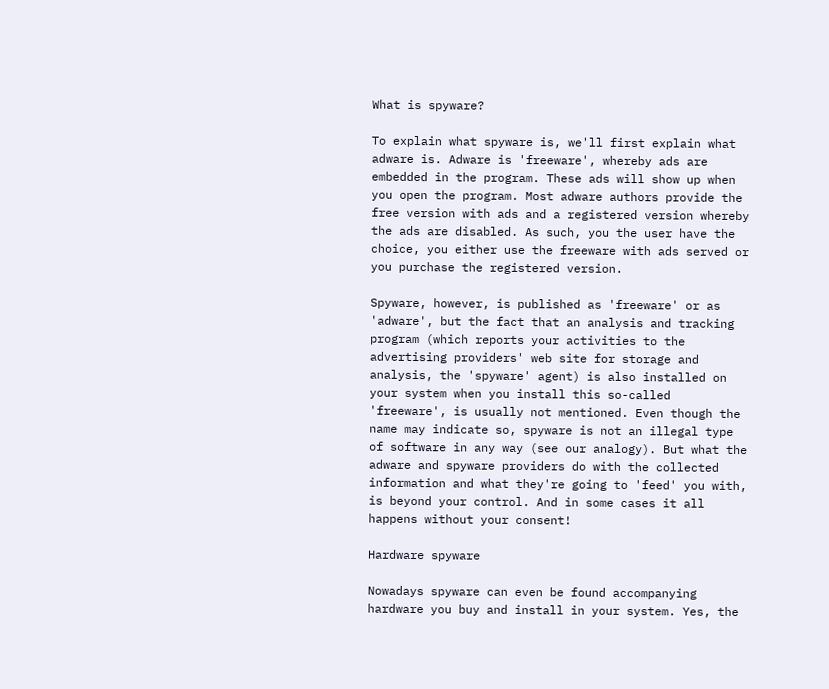What is spyware?

To explain what spyware is, we'll first explain what adware is. Adware is 'freeware', whereby ads are embedded in the program. These ads will show up when you open the program. Most adware authors provide the free version with ads and a registered version whereby the ads are disabled. As such, you the user have the choice, you either use the freeware with ads served or you purchase the registered version.

Spyware, however, is published as 'freeware' or as 'adware', but the fact that an analysis and tracking program (which reports your activities to the advertising providers' web site for storage and analysis, the 'spyware' agent) is also installed on your system when you install this so-called 'freeware', is usually not mentioned. Even though the name may indicate so, spyware is not an illegal type of software in any way (see our analogy). But what the adware and spyware providers do with the collected information and what they're going to 'feed' you with, is beyond your control. And in some cases it all happens without your consent!

Hardware spyware

Nowadays spyware can even be found accompanying hardware you buy and install in your system. Yes, the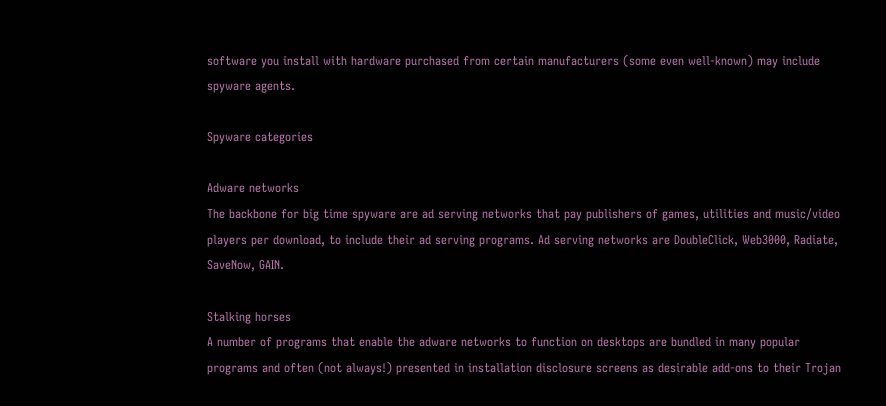software you install with hardware purchased from certain manufacturers (some even well-known) may include spyware agents.

Spyware categories

Adware networks
The backbone for big time spyware are ad serving networks that pay publishers of games, utilities and music/video players per download, to include their ad serving programs. Ad serving networks are DoubleClick, Web3000, Radiate, SaveNow, GAIN.

Stalking horses
A number of programs that enable the adware networks to function on desktops are bundled in many popular programs and often (not always!) presented in installation disclosure screens as desirable add-ons to their Trojan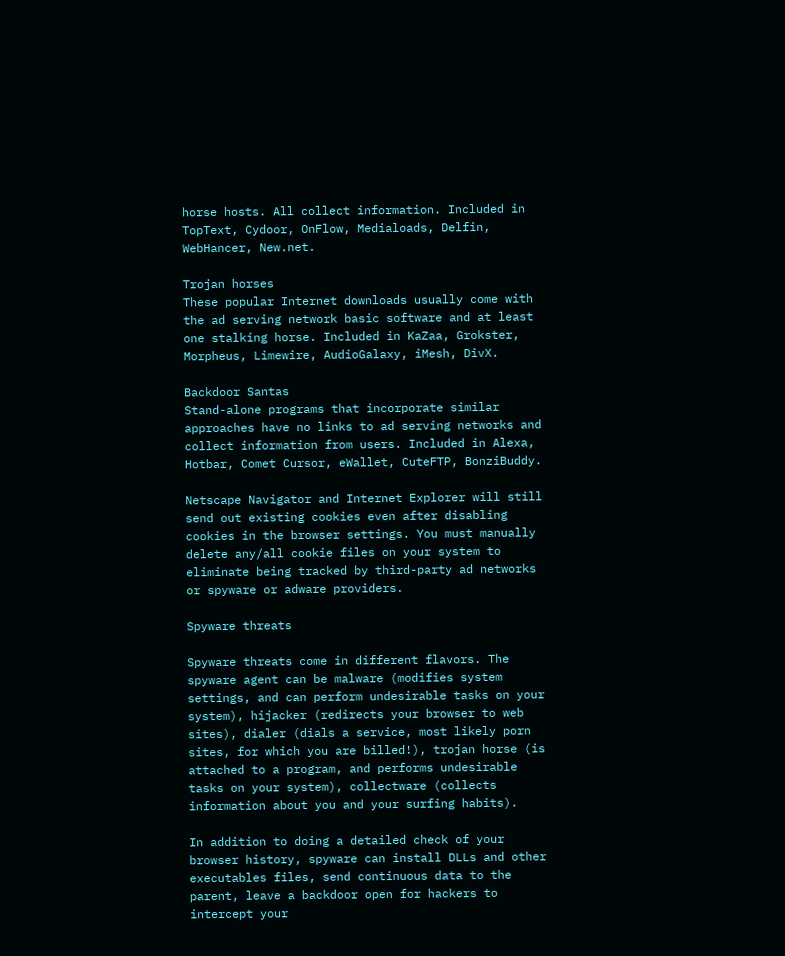horse hosts. All collect information. Included in TopText, Cydoor, OnFlow, Medialoads, Delfin, WebHancer, New.net.

Trojan horses
These popular Internet downloads usually come with the ad serving network basic software and at least one stalking horse. Included in KaZaa, Grokster, Morpheus, Limewire, AudioGalaxy, iMesh, DivX.

Backdoor Santas
Stand-alone programs that incorporate similar approaches have no links to ad serving networks and collect information from users. Included in Alexa, Hotbar, Comet Cursor, eWallet, CuteFTP, BonziBuddy.

Netscape Navigator and Internet Explorer will still send out existing cookies even after disabling cookies in the browser settings. You must manually delete any/all cookie files on your system to eliminate being tracked by third-party ad networks or spyware or adware providers.

Spyware threats

Spyware threats come in different flavors. The spyware agent can be malware (modifies system settings, and can perform undesirable tasks on your system), hijacker (redirects your browser to web sites), dialer (dials a service, most likely porn sites, for which you are billed!), trojan horse (is attached to a program, and performs undesirable tasks on your system), collectware (collects information about you and your surfing habits).

In addition to doing a detailed check of your browser history, spyware can install DLLs and other executables files, send continuous data to the parent, leave a backdoor open for hackers to intercept your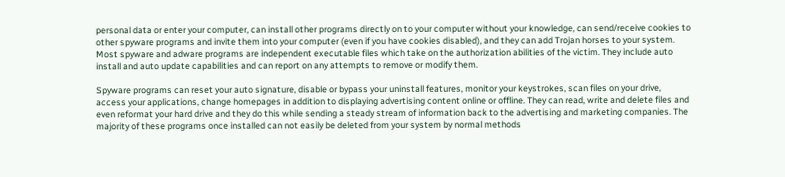personal data or enter your computer, can install other programs directly on to your computer without your knowledge, can send/receive cookies to other spyware programs and invite them into your computer (even if you have cookies disabled), and they can add Trojan horses to your system. Most spyware and adware programs are independent executable files which take on the authorization abilities of the victim. They include auto install and auto update capabilities and can report on any attempts to remove or modify them.

Spyware programs can reset your auto signature, disable or bypass your uninstall features, monitor your keystrokes, scan files on your drive, access your applications, change homepages in addition to displaying advertising content online or offline. They can read, write and delete files and even reformat your hard drive and they do this while sending a steady stream of information back to the advertising and marketing companies. The majority of these programs once installed can not easily be deleted from your system by normal methods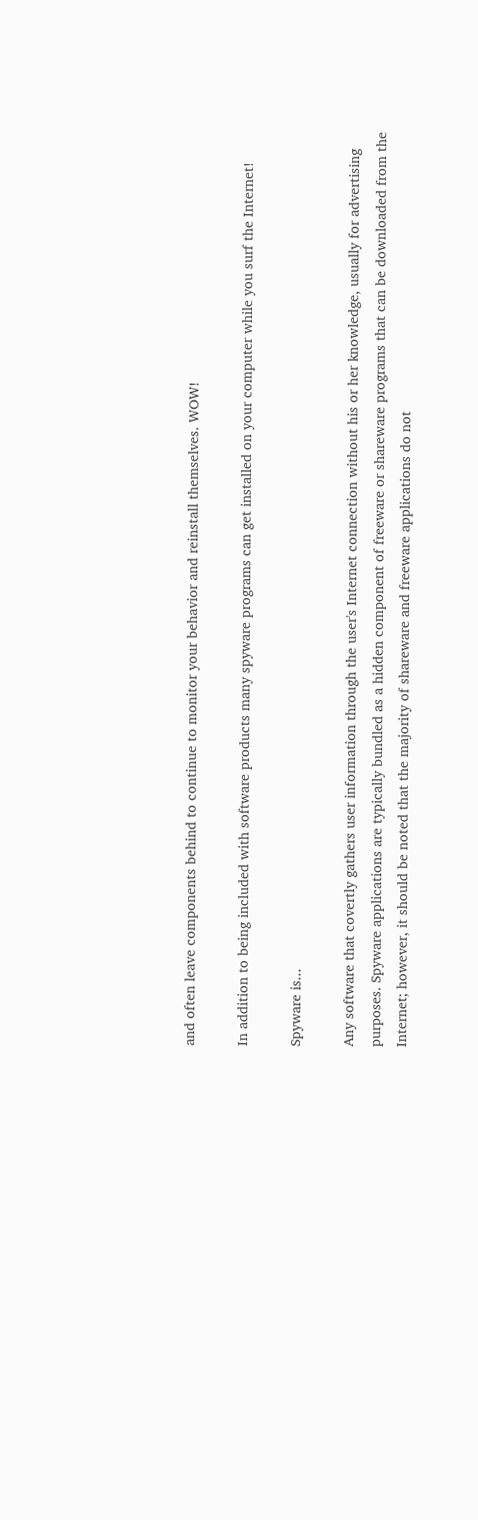and often leave components behind to continue to monitor your behavior and reinstall themselves. WOW!

In addition to being included with software products many spyware programs can get installed on your computer while you surf the Internet!

Spyware is...

Any software that covertly gathers user information through the user's Internet connection without his or her knowledge, usually for advertising purposes. Spyware applications are typically bundled as a hidden component of freeware or shareware programs that can be downloaded from the Internet; however, it should be noted that the majority of shareware and freeware applications do not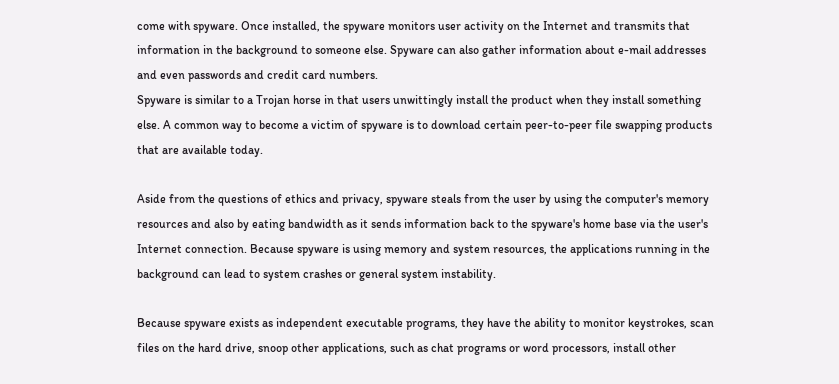come with spyware. Once installed, the spyware monitors user activity on the Internet and transmits that information in the background to someone else. Spyware can also gather information about e-mail addresses and even passwords and credit card numbers.
Spyware is similar to a Trojan horse in that users unwittingly install the product when they install something else. A common way to become a victim of spyware is to download certain peer-to-peer file swapping products that are available today.

Aside from the questions of ethics and privacy, spyware steals from the user by using the computer's memory resources and also by eating bandwidth as it sends information back to the spyware's home base via the user's Internet connection. Because spyware is using memory and system resources, the applications running in the background can lead to system crashes or general system instability.

Because spyware exists as independent executable programs, they have the ability to monitor keystrokes, scan files on the hard drive, snoop other applications, such as chat programs or word processors, install other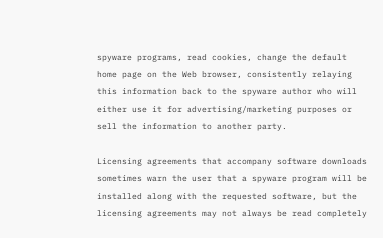spyware programs, read cookies, change the default home page on the Web browser, consistently relaying this information back to the spyware author who will either use it for advertising/marketing purposes or sell the information to another party.

Licensing agreements that accompany software downloads sometimes warn the user that a spyware program will be installed along with the requested software, but the licensing agreements may not always be read completely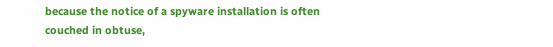because the notice of a spyware installation is often couched in obtuse,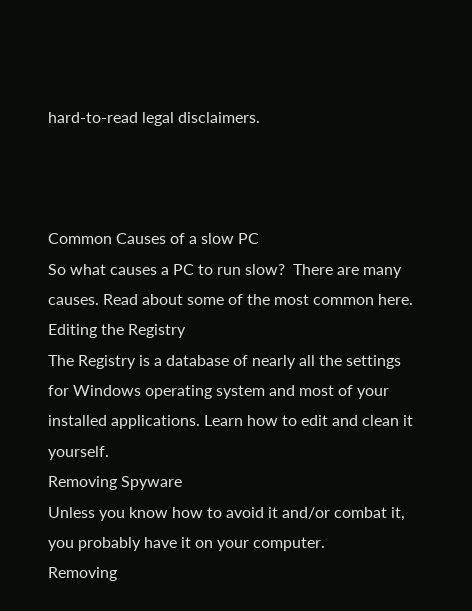hard-to-read legal disclaimers.



Common Causes of a slow PC
So what causes a PC to run slow?  There are many causes. Read about some of the most common here.
Editing the Registry
The Registry is a database of nearly all the settings for Windows operating system and most of your installed applications. Learn how to edit and clean it yourself.
Removing Spyware
Unless you know how to avoid it and/or combat it, you probably have it on your computer.
Removing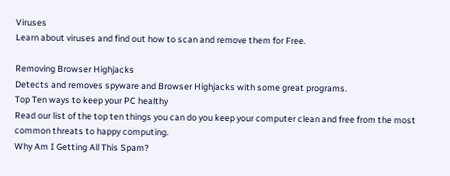Viruses
Learn about viruses and find out how to scan and remove them for Free.

Removing Browser Highjacks
Detects and removes spyware and Browser Highjacks with some great programs.
Top Ten ways to keep your PC healthy
Read our list of the top ten things you can do you keep your computer clean and free from the most common threats to happy computing.
Why Am I Getting All This Spam?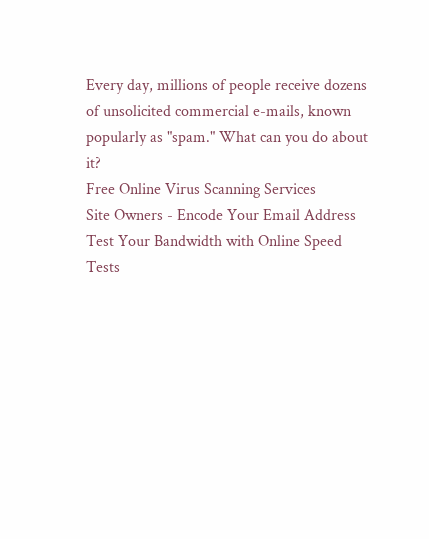Every day, millions of people receive dozens of unsolicited commercial e-mails, known popularly as "spam." What can you do about it?
Free Online Virus Scanning Services
Site Owners - Encode Your Email Address
Test Your Bandwidth with Online Speed Tests